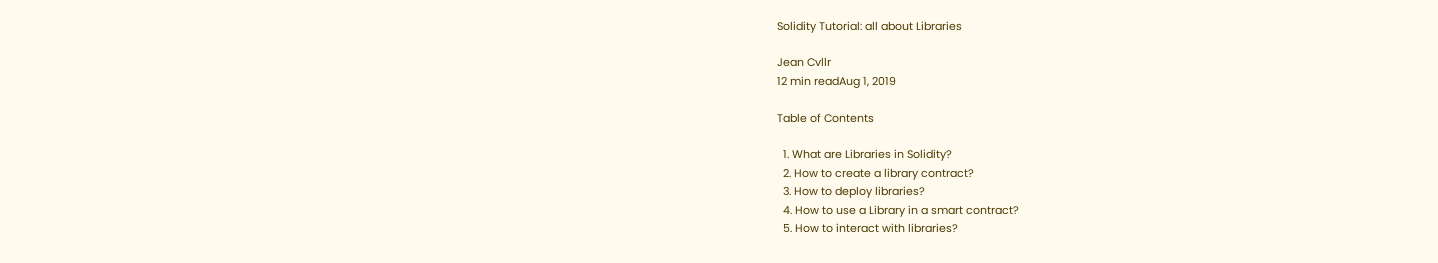Solidity Tutorial: all about Libraries

Jean Cvllr
12 min readAug 1, 2019

Table of Contents

  1. What are Libraries in Solidity?
  2. How to create a library contract?
  3. How to deploy libraries?
  4. How to use a Library in a smart contract?
  5. How to interact with libraries?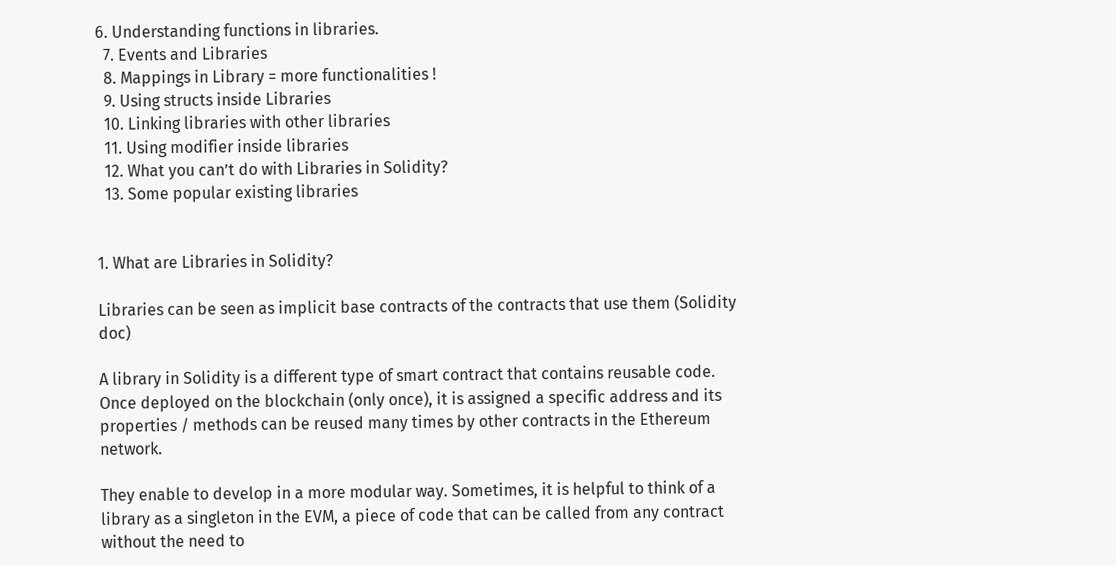6. Understanding functions in libraries.
  7. Events and Libraries
  8. Mappings in Library = more functionalities !
  9. Using structs inside Libraries
  10. Linking libraries with other libraries
  11. Using modifier inside libraries
  12. What you can’t do with Libraries in Solidity?
  13. Some popular existing libraries


1. What are Libraries in Solidity?

Libraries can be seen as implicit base contracts of the contracts that use them (Solidity doc)

A library in Solidity is a different type of smart contract that contains reusable code. Once deployed on the blockchain (only once), it is assigned a specific address and its properties / methods can be reused many times by other contracts in the Ethereum network.

They enable to develop in a more modular way. Sometimes, it is helpful to think of a library as a singleton in the EVM, a piece of code that can be called from any contract without the need to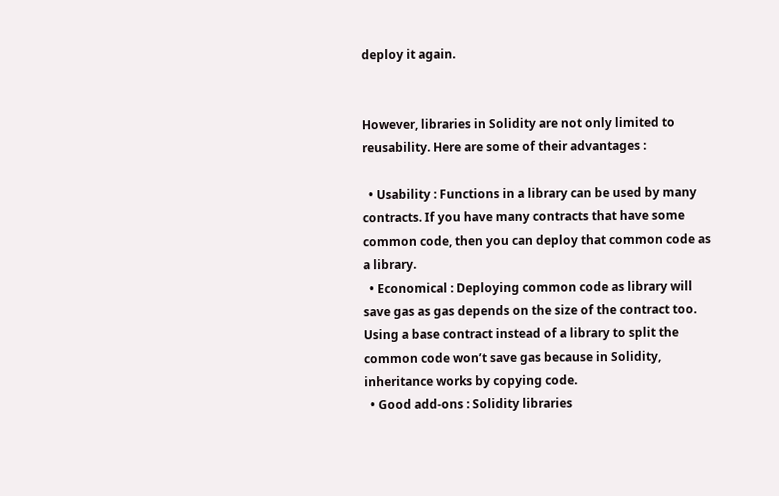deploy it again.


However, libraries in Solidity are not only limited to reusability. Here are some of their advantages :

  • Usability : Functions in a library can be used by many contracts. If you have many contracts that have some common code, then you can deploy that common code as a library.
  • Economical : Deploying common code as library will save gas as gas depends on the size of the contract too. Using a base contract instead of a library to split the common code won’t save gas because in Solidity, inheritance works by copying code.
  • Good add-ons : Solidity libraries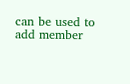can be used to add member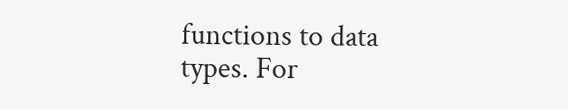functions to data types. For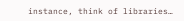instance, think of libraries…